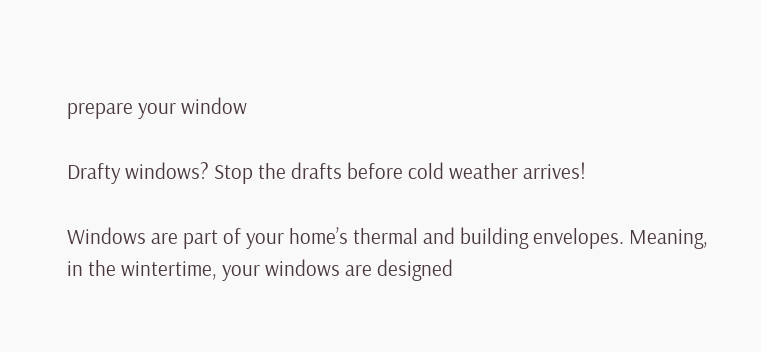prepare your window

Drafty windows? Stop the drafts before cold weather arrives!

Windows are part of your home’s thermal and building envelopes. Meaning, in the wintertime, your windows are designed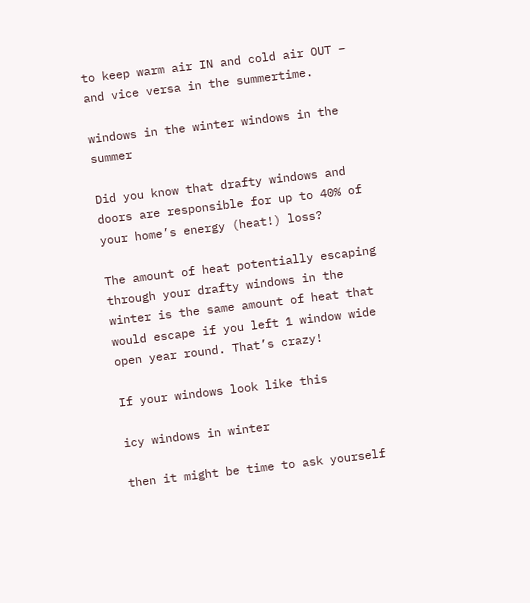to keep warm air IN and cold air OUT – and vice versa in the summertime.

windows in the winter windows in the summer

Did you know that drafty windows and doors are responsible for up to 40% of your home’s energy (heat!) loss?

The amount of heat potentially escaping through your drafty windows in the winter is the same amount of heat that would escape if you left 1 window wide open year round. That’s crazy!

If your windows look like this

icy windows in winter

then it might be time to ask yourself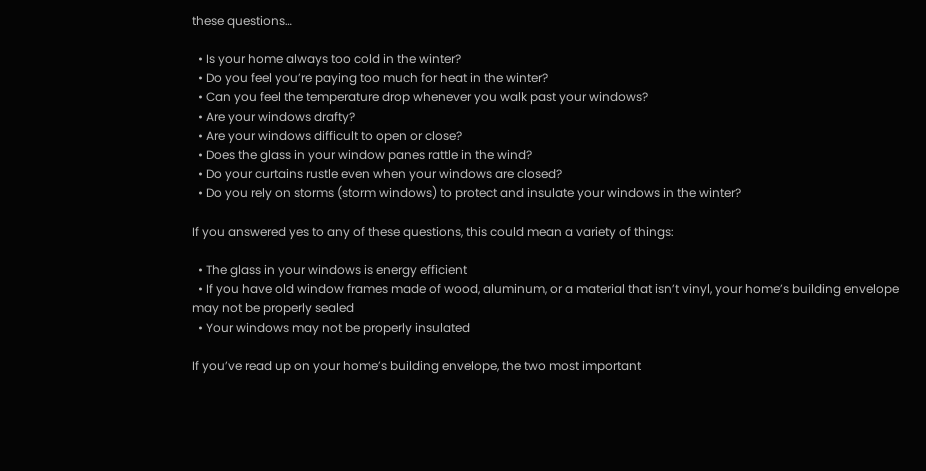these questions…

  • Is your home always too cold in the winter?
  • Do you feel you’re paying too much for heat in the winter?
  • Can you feel the temperature drop whenever you walk past your windows?
  • Are your windows drafty?
  • Are your windows difficult to open or close?
  • Does the glass in your window panes rattle in the wind?
  • Do your curtains rustle even when your windows are closed?
  • Do you rely on storms (storm windows) to protect and insulate your windows in the winter?

If you answered yes to any of these questions, this could mean a variety of things:

  • The glass in your windows is energy efficient
  • If you have old window frames made of wood, aluminum, or a material that isn’t vinyl, your home’s building envelope may not be properly sealed
  • Your windows may not be properly insulated

If you’ve read up on your home’s building envelope, the two most important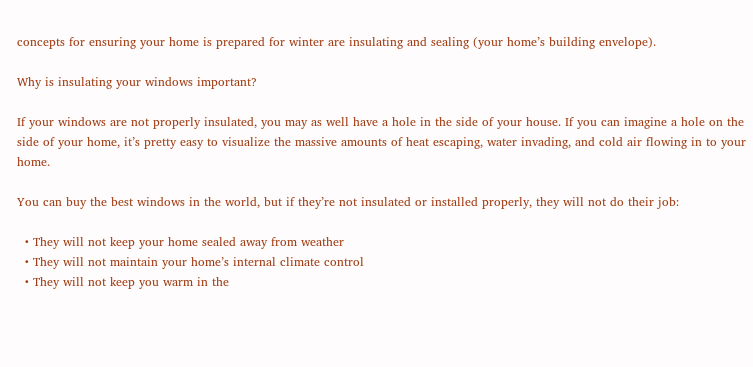concepts for ensuring your home is prepared for winter are insulating and sealing (your home’s building envelope).

Why is insulating your windows important?

If your windows are not properly insulated, you may as well have a hole in the side of your house. If you can imagine a hole on the side of your home, it’s pretty easy to visualize the massive amounts of heat escaping, water invading, and cold air flowing in to your home.

You can buy the best windows in the world, but if they’re not insulated or installed properly, they will not do their job:

  • They will not keep your home sealed away from weather
  • They will not maintain your home’s internal climate control
  • They will not keep you warm in the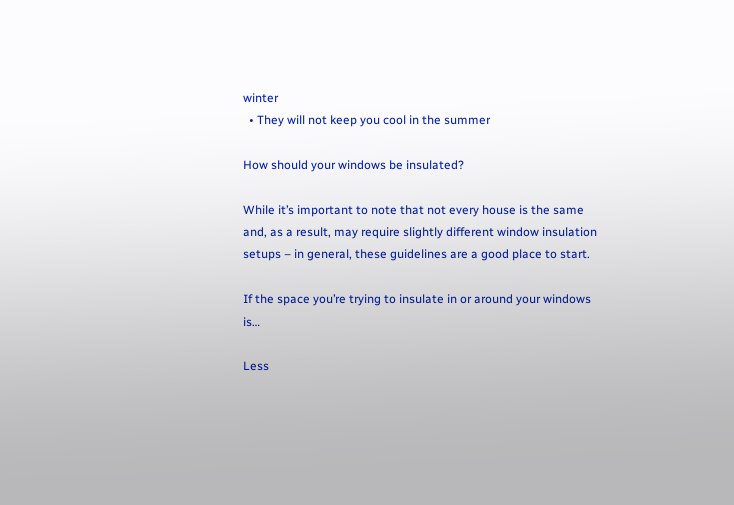winter
  • They will not keep you cool in the summer

How should your windows be insulated?

While it’s important to note that not every house is the same and, as a result, may require slightly different window insulation setups – in general, these guidelines are a good place to start.

If the space you’re trying to insulate in or around your windows is…

Less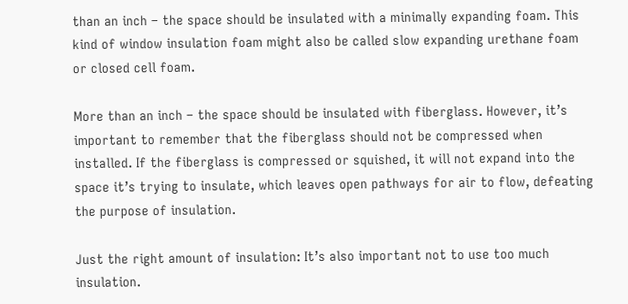than an inch – the space should be insulated with a minimally expanding foam. This kind of window insulation foam might also be called slow expanding urethane foam or closed cell foam.

More than an inch – the space should be insulated with fiberglass. However, it’s important to remember that the fiberglass should not be compressed when installed. If the fiberglass is compressed or squished, it will not expand into the space it’s trying to insulate, which leaves open pathways for air to flow, defeating the purpose of insulation.

Just the right amount of insulation: It’s also important not to use too much insulation.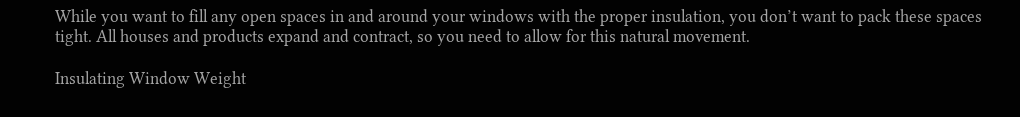While you want to fill any open spaces in and around your windows with the proper insulation, you don’t want to pack these spaces tight. All houses and products expand and contract, so you need to allow for this natural movement.

Insulating Window Weight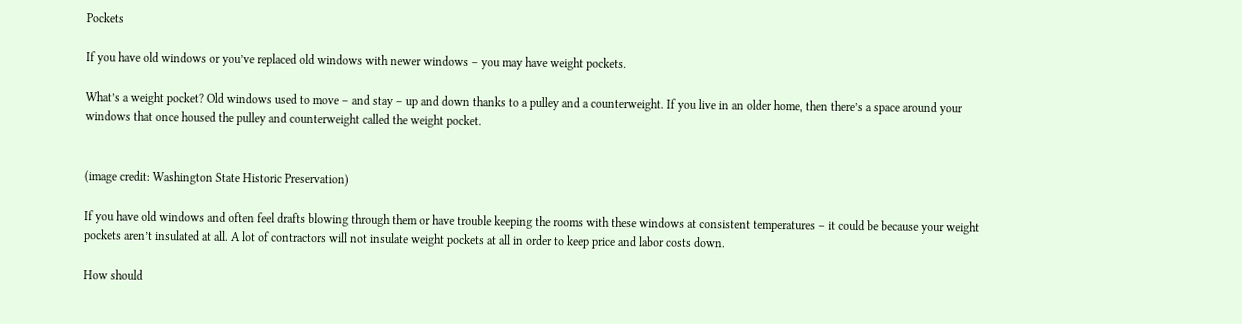Pockets

If you have old windows or you’ve replaced old windows with newer windows – you may have weight pockets.

What’s a weight pocket? Old windows used to move – and stay – up and down thanks to a pulley and a counterweight. If you live in an older home, then there’s a space around your windows that once housed the pulley and counterweight called the weight pocket.


(image credit: Washington State Historic Preservation)

If you have old windows and often feel drafts blowing through them or have trouble keeping the rooms with these windows at consistent temperatures – it could be because your weight pockets aren’t insulated at all. A lot of contractors will not insulate weight pockets at all in order to keep price and labor costs down.

How should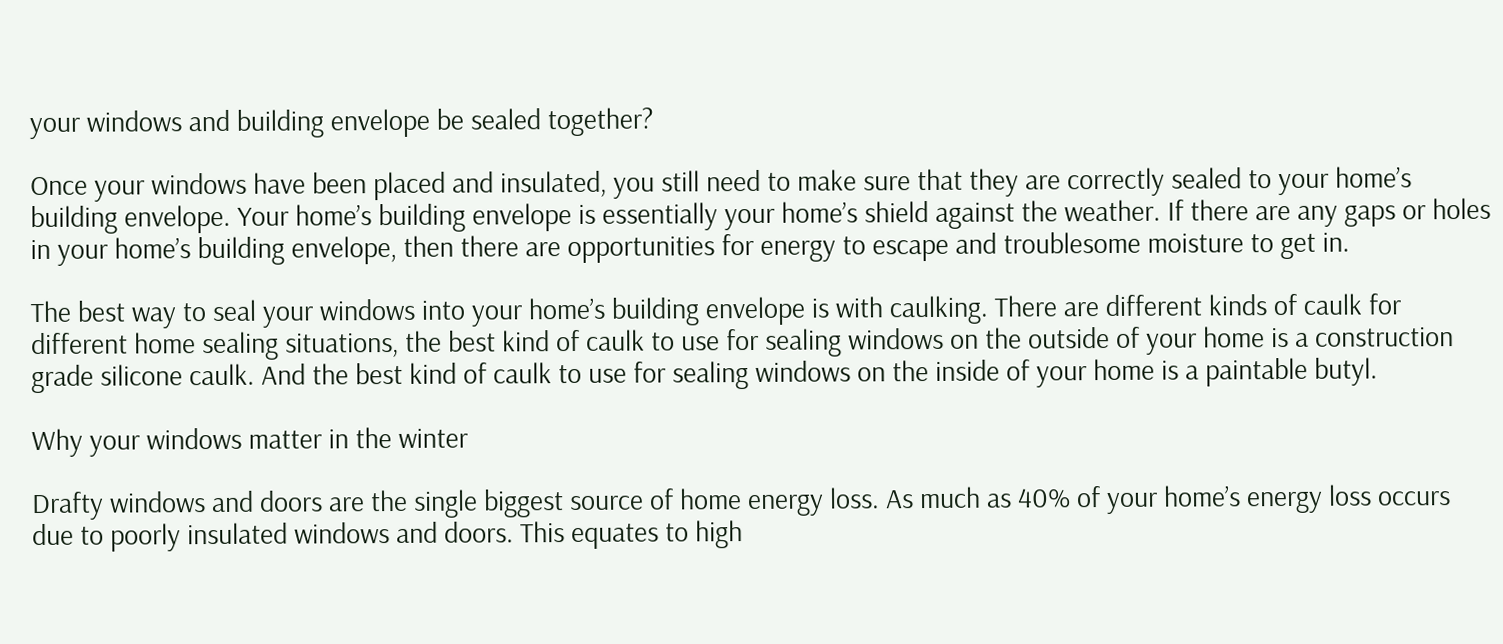your windows and building envelope be sealed together?

Once your windows have been placed and insulated, you still need to make sure that they are correctly sealed to your home’s building envelope. Your home’s building envelope is essentially your home’s shield against the weather. If there are any gaps or holes in your home’s building envelope, then there are opportunities for energy to escape and troublesome moisture to get in.

The best way to seal your windows into your home’s building envelope is with caulking. There are different kinds of caulk for different home sealing situations, the best kind of caulk to use for sealing windows on the outside of your home is a construction grade silicone caulk. And the best kind of caulk to use for sealing windows on the inside of your home is a paintable butyl.

Why your windows matter in the winter

Drafty windows and doors are the single biggest source of home energy loss. As much as 40% of your home’s energy loss occurs due to poorly insulated windows and doors. This equates to high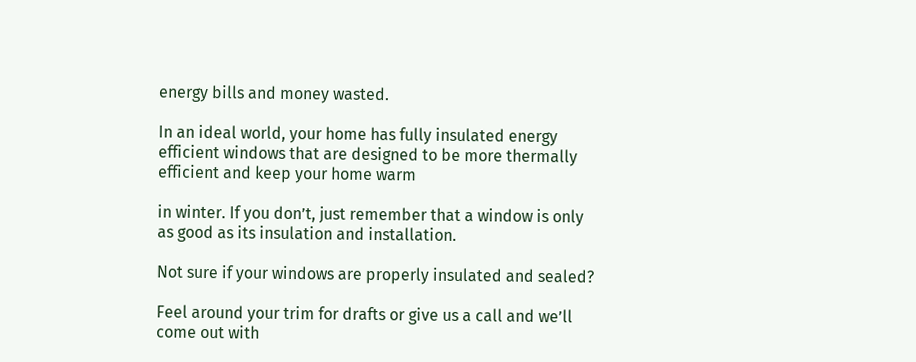energy bills and money wasted.

In an ideal world, your home has fully insulated energy efficient windows that are designed to be more thermally efficient and keep your home warm

in winter. If you don’t, just remember that a window is only as good as its insulation and installation.

Not sure if your windows are properly insulated and sealed?

Feel around your trim for drafts or give us a call and we’ll come out with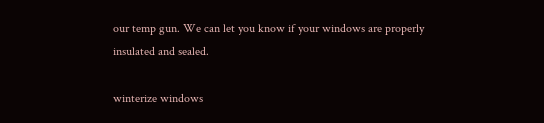our temp gun. We can let you know if your windows are properly insulated and sealed.

winterize windows